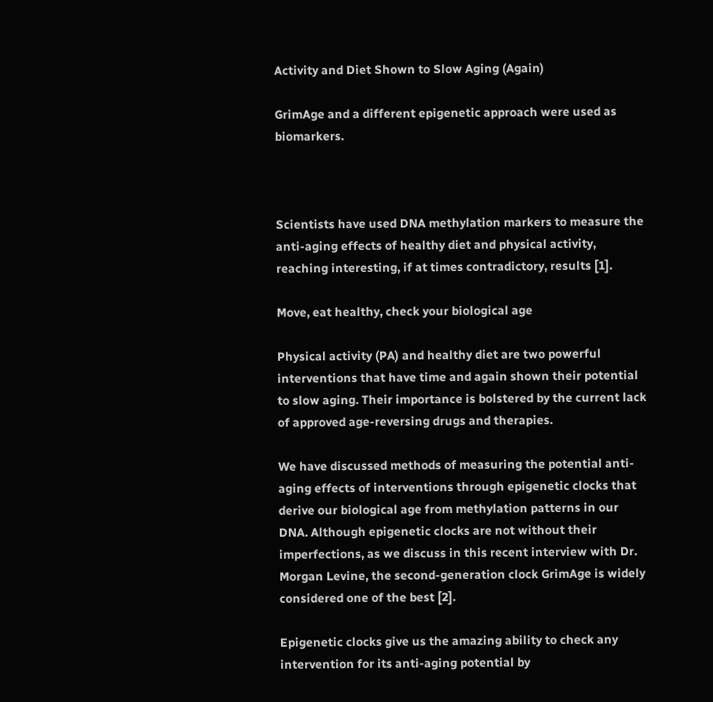Activity and Diet Shown to Slow Aging (Again)

GrimAge and a different epigenetic approach were used as biomarkers.



Scientists have used DNA methylation markers to measure the anti-aging effects of healthy diet and physical activity, reaching interesting, if at times contradictory, results [1].

Move, eat healthy, check your biological age

Physical activity (PA) and healthy diet are two powerful interventions that have time and again shown their potential to slow aging. Their importance is bolstered by the current lack of approved age-reversing drugs and therapies.

We have discussed methods of measuring the potential anti-aging effects of interventions through epigenetic clocks that derive our biological age from methylation patterns in our DNA. Although epigenetic clocks are not without their imperfections, as we discuss in this recent interview with Dr. Morgan Levine, the second-generation clock GrimAge is widely considered one of the best [2].

Epigenetic clocks give us the amazing ability to check any intervention for its anti-aging potential by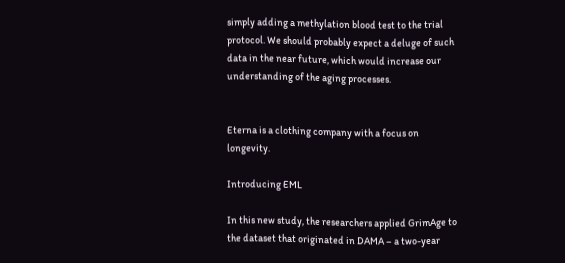simply adding a methylation blood test to the trial protocol. We should probably expect a deluge of such data in the near future, which would increase our understanding of the aging processes.


Eterna is a clothing company with a focus on longevity.

Introducing EML

In this new study, the researchers applied GrimAge to the dataset that originated in DAMA – a two-year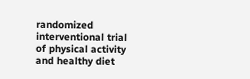randomized interventional trial of physical activity and healthy diet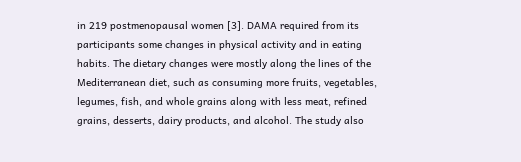in 219 postmenopausal women [3]. DAMA required from its participants some changes in physical activity and in eating habits. The dietary changes were mostly along the lines of the Mediterranean diet, such as consuming more fruits, vegetables, legumes, fish, and whole grains along with less meat, refined grains, desserts, dairy products, and alcohol. The study also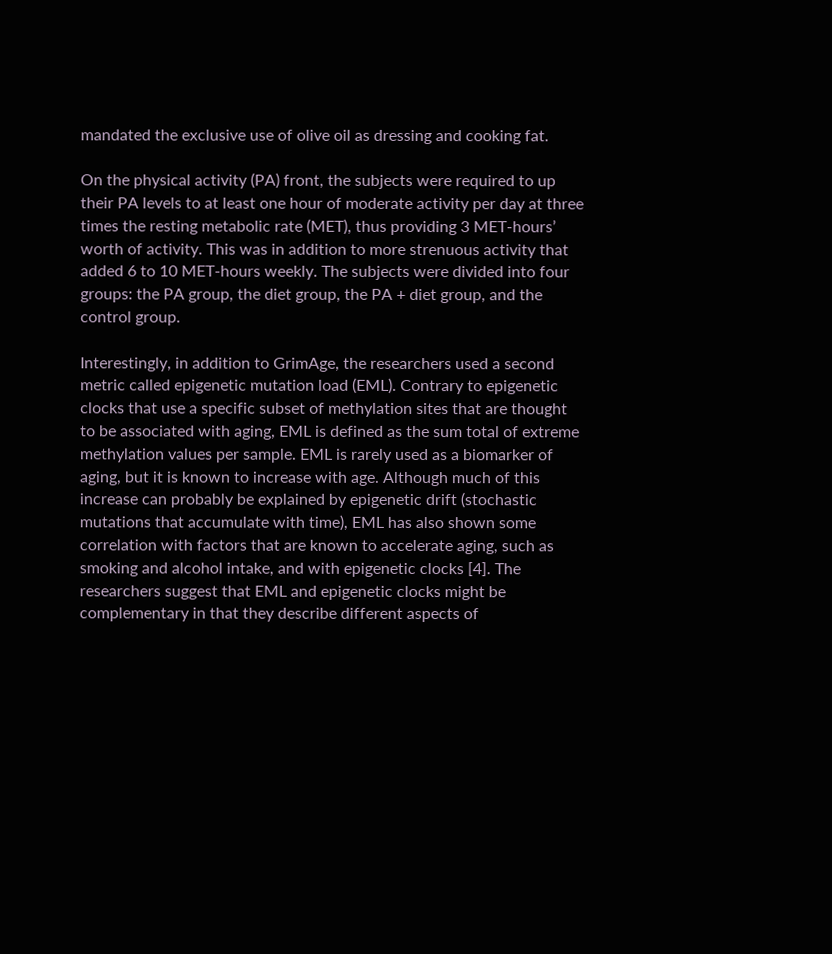mandated the exclusive use of olive oil as dressing and cooking fat.

On the physical activity (PA) front, the subjects were required to up their PA levels to at least one hour of moderate activity per day at three times the resting metabolic rate (MET), thus providing 3 MET-hours’ worth of activity. This was in addition to more strenuous activity that added 6 to 10 MET-hours weekly. The subjects were divided into four groups: the PA group, the diet group, the PA + diet group, and the control group.

Interestingly, in addition to GrimAge, the researchers used a second metric called epigenetic mutation load (EML). Contrary to epigenetic clocks that use a specific subset of methylation sites that are thought to be associated with aging, EML is defined as the sum total of extreme methylation values per sample. EML is rarely used as a biomarker of aging, but it is known to increase with age. Although much of this increase can probably be explained by epigenetic drift (stochastic mutations that accumulate with time), EML has also shown some correlation with factors that are known to accelerate aging, such as smoking and alcohol intake, and with epigenetic clocks [4]. The researchers suggest that EML and epigenetic clocks might be complementary in that they describe different aspects of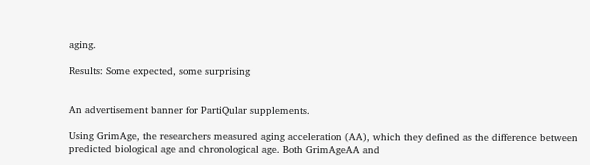aging.

Results: Some expected, some surprising


An advertisement banner for PartiQular supplements.

Using GrimAge, the researchers measured aging acceleration (AA), which they defined as the difference between predicted biological age and chronological age. Both GrimAgeAA and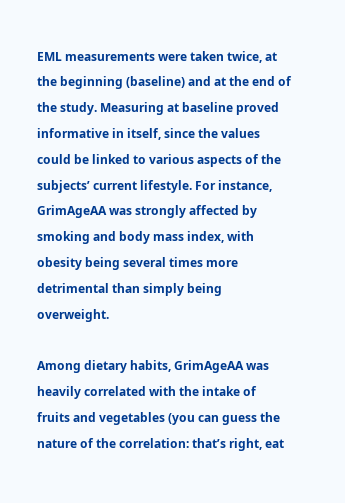EML measurements were taken twice, at the beginning (baseline) and at the end of the study. Measuring at baseline proved informative in itself, since the values could be linked to various aspects of the subjects’ current lifestyle. For instance, GrimAgeAA was strongly affected by smoking and body mass index, with obesity being several times more detrimental than simply being overweight.

Among dietary habits, GrimAgeAA was heavily correlated with the intake of fruits and vegetables (you can guess the nature of the correlation: that’s right, eat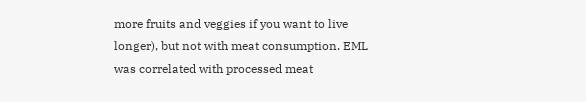more fruits and veggies if you want to live longer), but not with meat consumption. EML was correlated with processed meat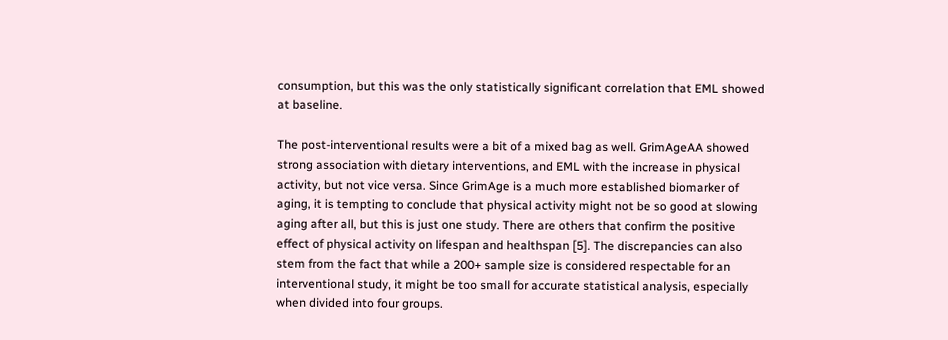consumption, but this was the only statistically significant correlation that EML showed at baseline.

The post-interventional results were a bit of a mixed bag as well. GrimAgeAA showed strong association with dietary interventions, and EML with the increase in physical activity, but not vice versa. Since GrimAge is a much more established biomarker of aging, it is tempting to conclude that physical activity might not be so good at slowing aging after all, but this is just one study. There are others that confirm the positive effect of physical activity on lifespan and healthspan [5]. The discrepancies can also stem from the fact that while a 200+ sample size is considered respectable for an interventional study, it might be too small for accurate statistical analysis, especially when divided into four groups.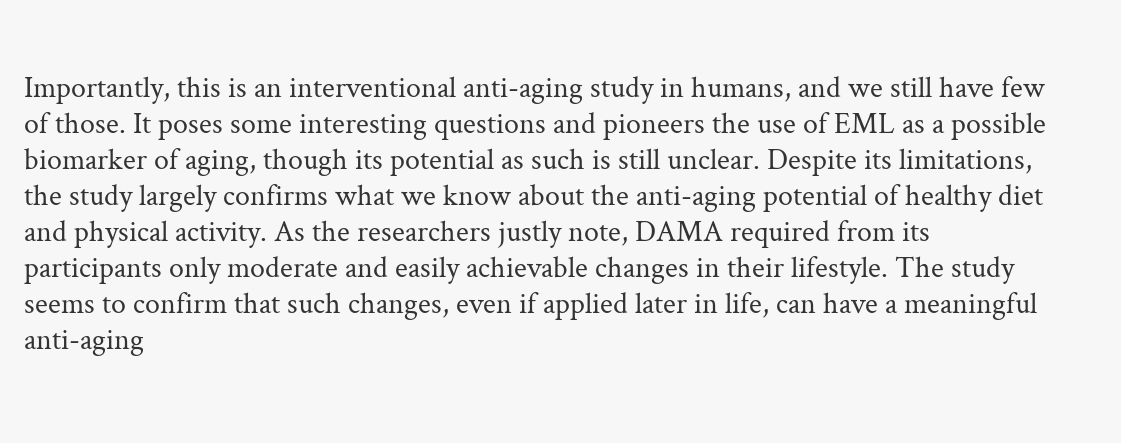Importantly, this is an interventional anti-aging study in humans, and we still have few of those. It poses some interesting questions and pioneers the use of EML as a possible biomarker of aging, though its potential as such is still unclear. Despite its limitations, the study largely confirms what we know about the anti-aging potential of healthy diet and physical activity. As the researchers justly note, DAMA required from its participants only moderate and easily achievable changes in their lifestyle. The study seems to confirm that such changes, even if applied later in life, can have a meaningful anti-aging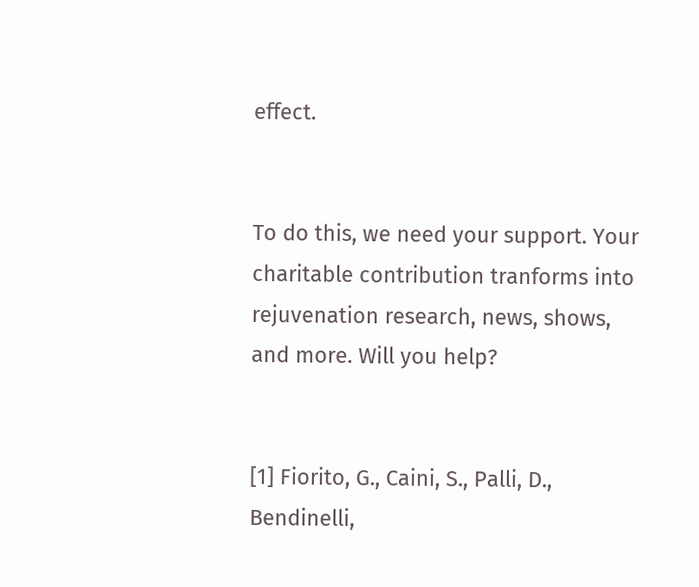effect.


To do this, we need your support. Your charitable contribution tranforms into rejuvenation research, news, shows, and more. Will you help?


[1] Fiorito, G., Caini, S., Palli, D., Bendinelli,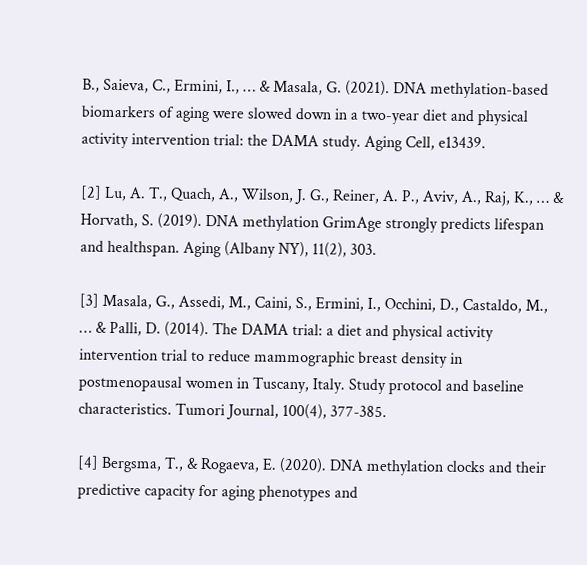B., Saieva, C., Ermini, I., … & Masala, G. (2021). DNA methylation-based biomarkers of aging were slowed down in a two-year diet and physical activity intervention trial: the DAMA study. Aging Cell, e13439.

[2] Lu, A. T., Quach, A., Wilson, J. G., Reiner, A. P., Aviv, A., Raj, K., … & Horvath, S. (2019). DNA methylation GrimAge strongly predicts lifespan and healthspan. Aging (Albany NY), 11(2), 303.

[3] Masala, G., Assedi, M., Caini, S., Ermini, I., Occhini, D., Castaldo, M., … & Palli, D. (2014). The DAMA trial: a diet and physical activity intervention trial to reduce mammographic breast density in postmenopausal women in Tuscany, Italy. Study protocol and baseline characteristics. Tumori Journal, 100(4), 377-385.

[4] Bergsma, T., & Rogaeva, E. (2020). DNA methylation clocks and their predictive capacity for aging phenotypes and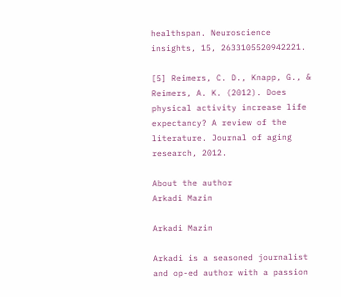healthspan. Neuroscience insights, 15, 2633105520942221.

[5] Reimers, C. D., Knapp, G., & Reimers, A. K. (2012). Does physical activity increase life expectancy? A review of the literature. Journal of aging research, 2012.

About the author
Arkadi Mazin

Arkadi Mazin

Arkadi is a seasoned journalist and op-ed author with a passion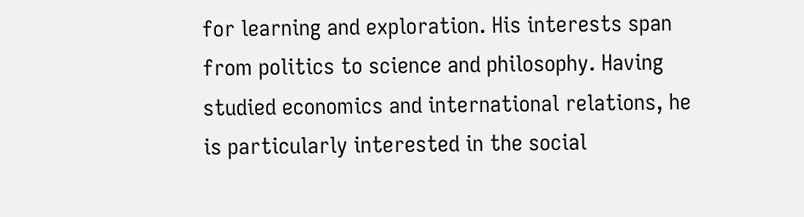for learning and exploration. His interests span from politics to science and philosophy. Having studied economics and international relations, he is particularly interested in the social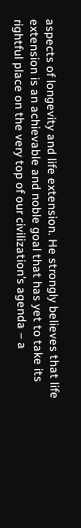aspects of longevity and life extension. He strongly believes that life extension is an achievable and noble goal that has yet to take its rightful place on the very top of our civilization’s agenda – a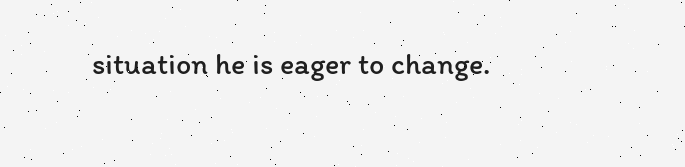situation he is eager to change.